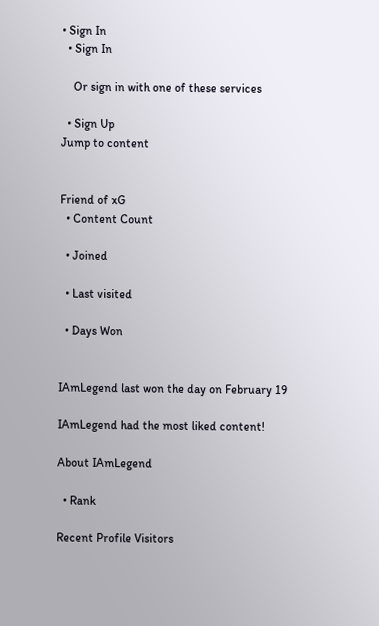• Sign In
  • Sign In

    Or sign in with one of these services

  • Sign Up
Jump to content


Friend of xG
  • Content Count

  • Joined

  • Last visited

  • Days Won


IAmLegend last won the day on February 19

IAmLegend had the most liked content!

About IAmLegend

  • Rank

Recent Profile Visitors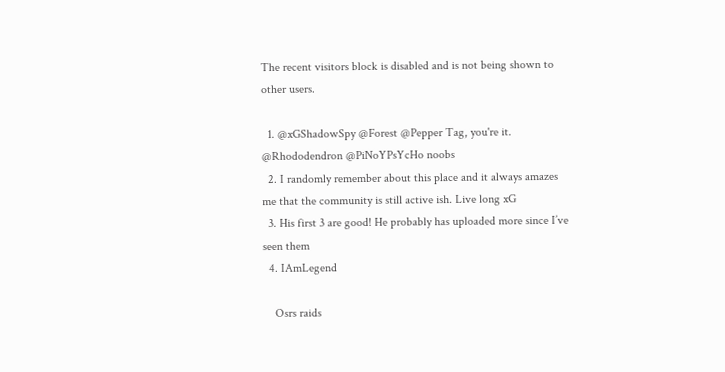The recent visitors block is disabled and is not being shown to other users.

  1. @xGShadowSpy @Forest @Pepper Tag, you're it. @Rhododendron @PiNoYPsYcHo noobs
  2. I randomly remember about this place and it always amazes me that the community is still active ish. Live long xG
  3. His first 3 are good! He probably has uploaded more since I’ve seen them
  4. IAmLegend

    Osrs raids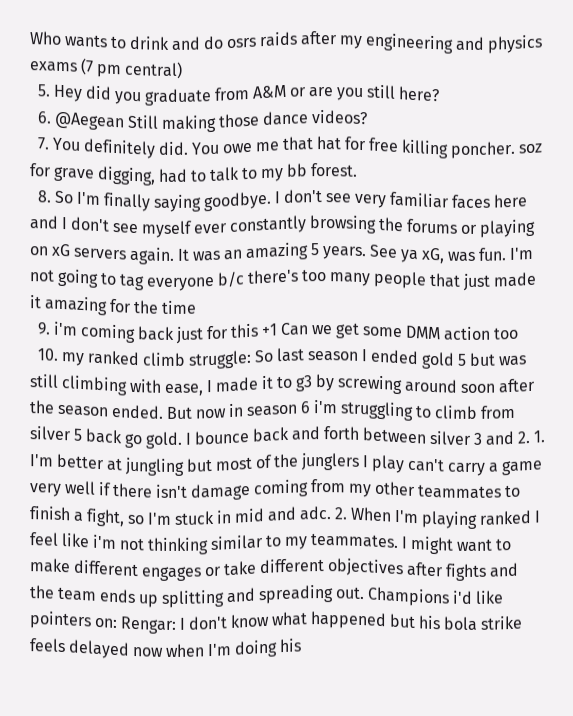Who wants to drink and do osrs raids after my engineering and physics exams (7 pm central)
  5. Hey did you graduate from A&M or are you still here?
  6. @Aegean Still making those dance videos?
  7. You definitely did. You owe me that hat for free killing poncher. soz for grave digging, had to talk to my bb forest.
  8. So I'm finally saying goodbye. I don't see very familiar faces here and I don't see myself ever constantly browsing the forums or playing on xG servers again. It was an amazing 5 years. See ya xG, was fun. I'm not going to tag everyone b/c there's too many people that just made it amazing for the time
  9. i'm coming back just for this +1 Can we get some DMM action too
  10. my ranked climb struggle: So last season I ended gold 5 but was still climbing with ease, I made it to g3 by screwing around soon after the season ended. But now in season 6 i'm struggling to climb from silver 5 back go gold. I bounce back and forth between silver 3 and 2. 1. I'm better at jungling but most of the junglers I play can't carry a game very well if there isn't damage coming from my other teammates to finish a fight, so I'm stuck in mid and adc. 2. When I'm playing ranked I feel like i'm not thinking similar to my teammates. I might want to make different engages or take different objectives after fights and the team ends up splitting and spreading out. Champions i'd like pointers on: Rengar: I don't know what happened but his bola strike feels delayed now when I'm doing his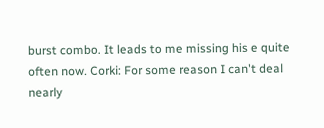burst combo. It leads to me missing his e quite often now. Corki: For some reason I can't deal nearly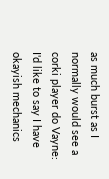as much burst as I normally would see a corki player do Vayne: I'd like to say I have okayish mechanics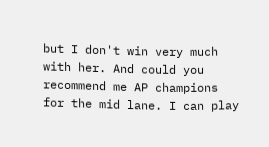but I don't win very much with her. And could you recommend me AP champions for the mid lane. I can play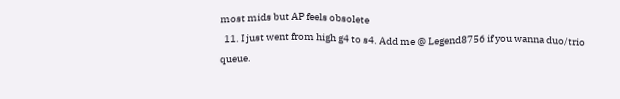most mids but AP feels obsolete
  11. I just went from high g4 to s4. Add me @ Legend8756 if you wanna duo/trio queue.